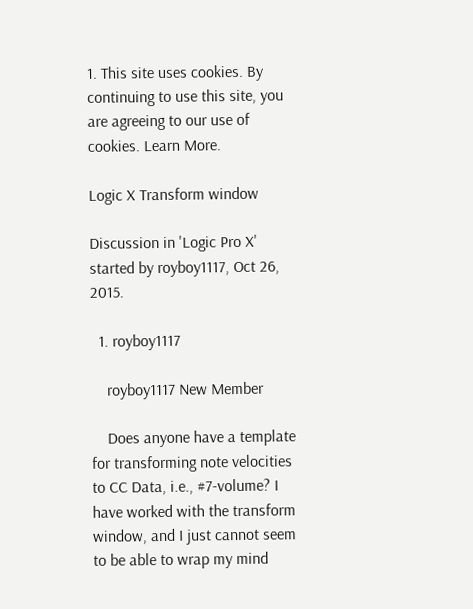1. This site uses cookies. By continuing to use this site, you are agreeing to our use of cookies. Learn More.

Logic X Transform window

Discussion in 'Logic Pro X' started by royboy1117, Oct 26, 2015.

  1. royboy1117

    royboy1117 New Member

    Does anyone have a template for transforming note velocities to CC Data, i.e., #7-volume? I have worked with the transform window, and I just cannot seem to be able to wrap my mind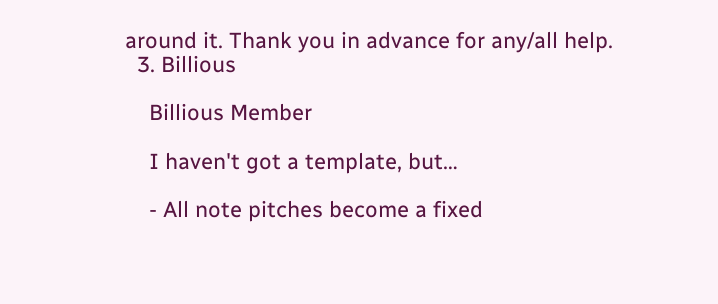around it. Thank you in advance for any/all help.
  3. Billious

    Billious Member

    I haven't got a template, but…

    - All note pitches become a fixed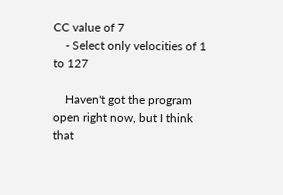CC value of 7
    - Select only velocities of 1 to 127

    Haven't got the program open right now, but I think that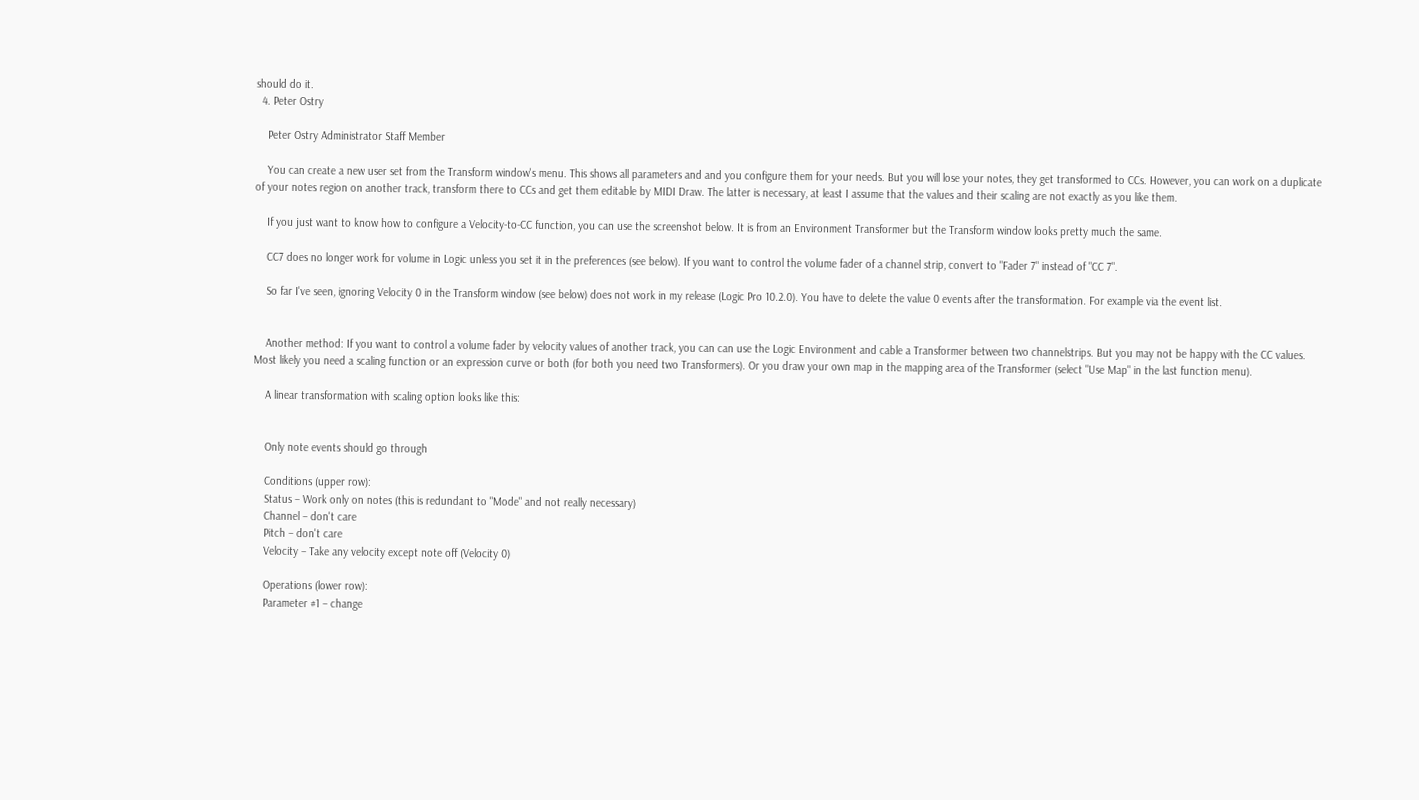should do it.
  4. Peter Ostry

    Peter Ostry Administrator Staff Member

    You can create a new user set from the Transform window's menu. This shows all parameters and and you configure them for your needs. But you will lose your notes, they get transformed to CCs. However, you can work on a duplicate of your notes region on another track, transform there to CCs and get them editable by MIDI Draw. The latter is necessary, at least I assume that the values and their scaling are not exactly as you like them.

    If you just want to know how to configure a Velocity-to-CC function, you can use the screenshot below. It is from an Environment Transformer but the Transform window looks pretty much the same.

    CC7 does no longer work for volume in Logic unless you set it in the preferences (see below). If you want to control the volume fader of a channel strip, convert to "Fader 7" instead of "CC 7".

    So far I've seen, ignoring Velocity 0 in the Transform window (see below) does not work in my release (Logic Pro 10.2.0). You have to delete the value 0 events after the transformation. For example via the event list.


    Another method: If you want to control a volume fader by velocity values of another track, you can can use the Logic Environment and cable a Transformer between two channelstrips. But you may not be happy with the CC values. Most likely you need a scaling function or an expression curve or both (for both you need two Transformers). Or you draw your own map in the mapping area of the Transformer (select "Use Map" in the last function menu).

    A linear transformation with scaling option looks like this:


    Only note events should go through

    Conditions (upper row):
    Status – Work only on notes (this is redundant to "Mode" and not really necessary)
    Channel – don't care
    Pitch – don't care
    Velocity – Take any velocity except note off (Velocity 0)

    Operations (lower row):
    Parameter #1 – change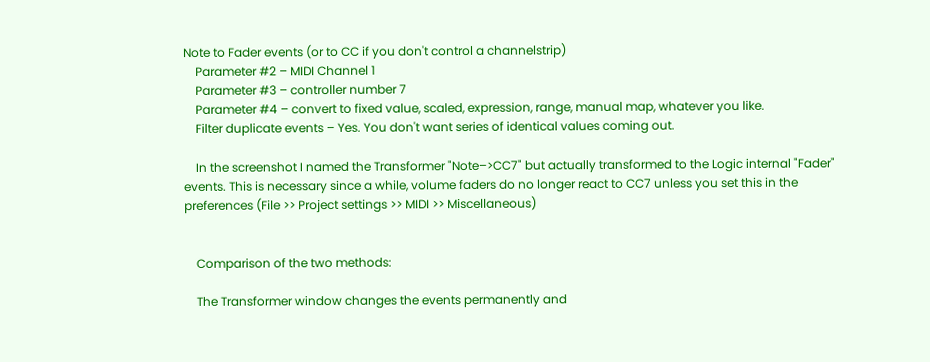Note to Fader events (or to CC if you don't control a channelstrip)
    Parameter #2 – MIDI Channel 1
    Parameter #3 – controller number 7
    Parameter #4 – convert to fixed value, scaled, expression, range, manual map, whatever you like.
    Filter duplicate events – Yes. You don't want series of identical values coming out.

    In the screenshot I named the Transformer "Note–>CC7" but actually transformed to the Logic internal "Fader" events. This is necessary since a while, volume faders do no longer react to CC7 unless you set this in the preferences (File >> Project settings >> MIDI >> Miscellaneous)


    Comparison of the two methods:

    The Transformer window changes the events permanently and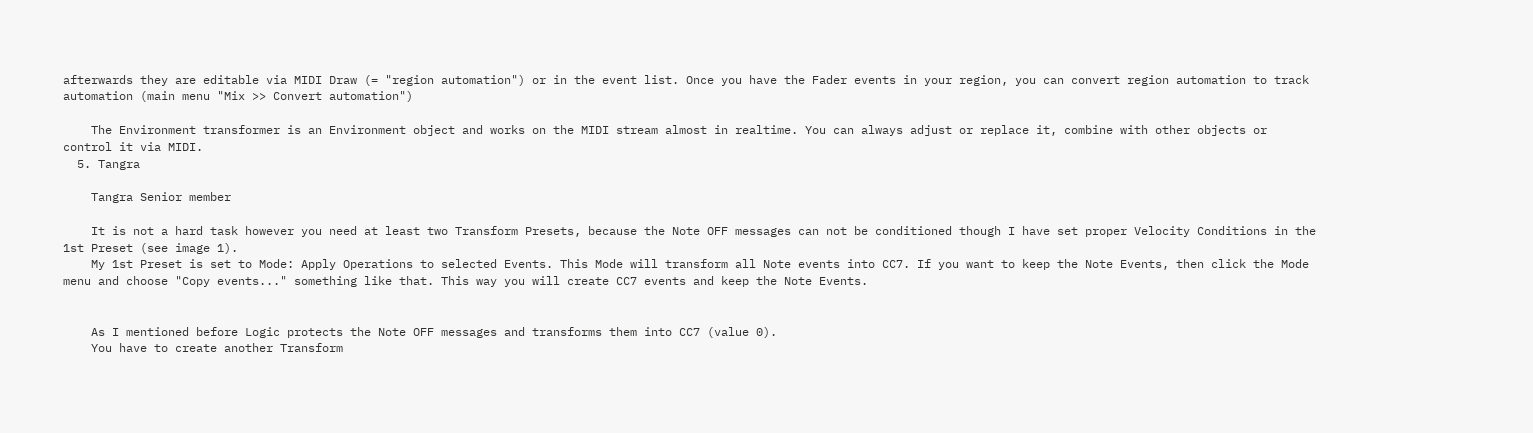afterwards they are editable via MIDI Draw (= "region automation") or in the event list. Once you have the Fader events in your region, you can convert region automation to track automation (main menu "Mix >> Convert automation")

    The Environment transformer is an Environment object and works on the MIDI stream almost in realtime. You can always adjust or replace it, combine with other objects or control it via MIDI.
  5. Tangra

    Tangra Senior member

    It is not a hard task however you need at least two Transform Presets, because the Note OFF messages can not be conditioned though I have set proper Velocity Conditions in the 1st Preset (see image 1).
    My 1st Preset is set to Mode: Apply Operations to selected Events. This Mode will transform all Note events into CC7. If you want to keep the Note Events, then click the Mode menu and choose "Copy events..." something like that. This way you will create CC7 events and keep the Note Events.


    As I mentioned before Logic protects the Note OFF messages and transforms them into CC7 (value 0).
    You have to create another Transform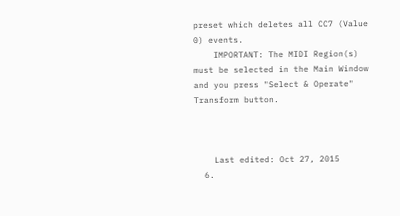preset which deletes all CC7 (Value 0) events.
    IMPORTANT: The MIDI Region(s) must be selected in the Main Window and you press "Select & Operate" Transform button.



    Last edited: Oct 27, 2015
  6.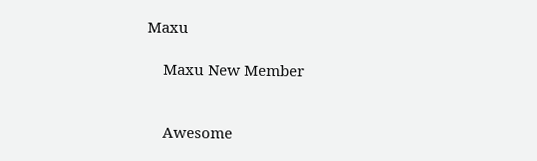Maxu

    Maxu New Member


    Awesome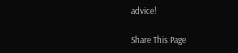advice!

Share This Page